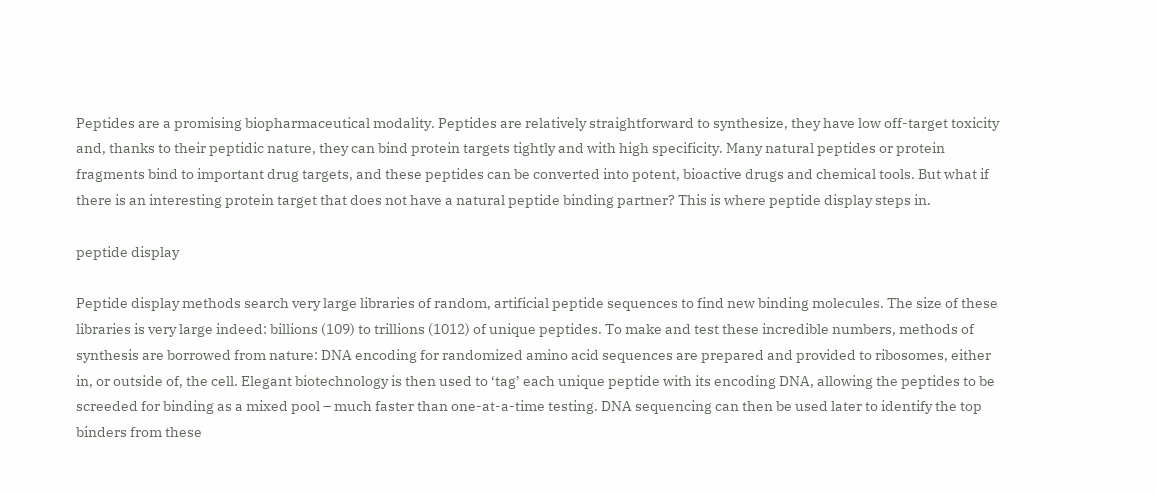Peptides are a promising biopharmaceutical modality. Peptides are relatively straightforward to synthesize, they have low off-target toxicity and, thanks to their peptidic nature, they can bind protein targets tightly and with high specificity. Many natural peptides or protein fragments bind to important drug targets, and these peptides can be converted into potent, bioactive drugs and chemical tools. But what if there is an interesting protein target that does not have a natural peptide binding partner? This is where peptide display steps in.

peptide display

Peptide display methods search very large libraries of random, artificial peptide sequences to find new binding molecules. The size of these libraries is very large indeed: billions (109) to trillions (1012) of unique peptides. To make and test these incredible numbers, methods of synthesis are borrowed from nature: DNA encoding for randomized amino acid sequences are prepared and provided to ribosomes, either in, or outside of, the cell. Elegant biotechnology is then used to ‘tag’ each unique peptide with its encoding DNA, allowing the peptides to be screeded for binding as a mixed pool – much faster than one-at-a-time testing. DNA sequencing can then be used later to identify the top binders from these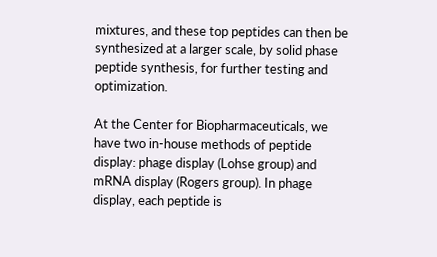mixtures, and these top peptides can then be synthesized at a larger scale, by solid phase peptide synthesis, for further testing and optimization.

At the Center for Biopharmaceuticals, we have two in-house methods of peptide display: phage display (Lohse group) and mRNA display (Rogers group). In phage display, each peptide is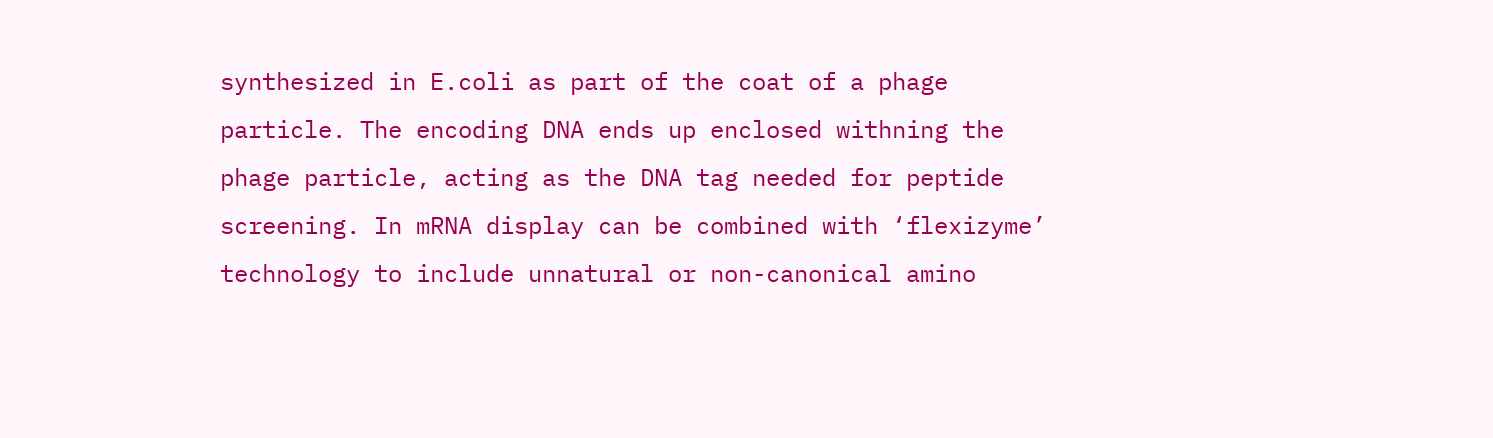synthesized in E.coli as part of the coat of a phage particle. The encoding DNA ends up enclosed withning the phage particle, acting as the DNA tag needed for peptide screening. In mRNA display can be combined with ‘flexizyme’ technology to include unnatural or non-canonical amino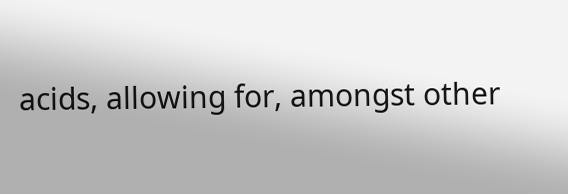acids, allowing for, amongst other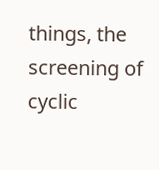things, the screening of cyclic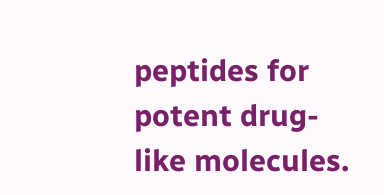peptides for potent drug-like molecules.